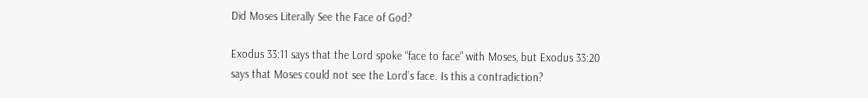Did Moses Literally See the Face of God?

Exodus 33:11 says that the Lord spoke “face to face” with Moses, but Exodus 33:20 says that Moses could not see the Lord’s face. Is this a contradiction?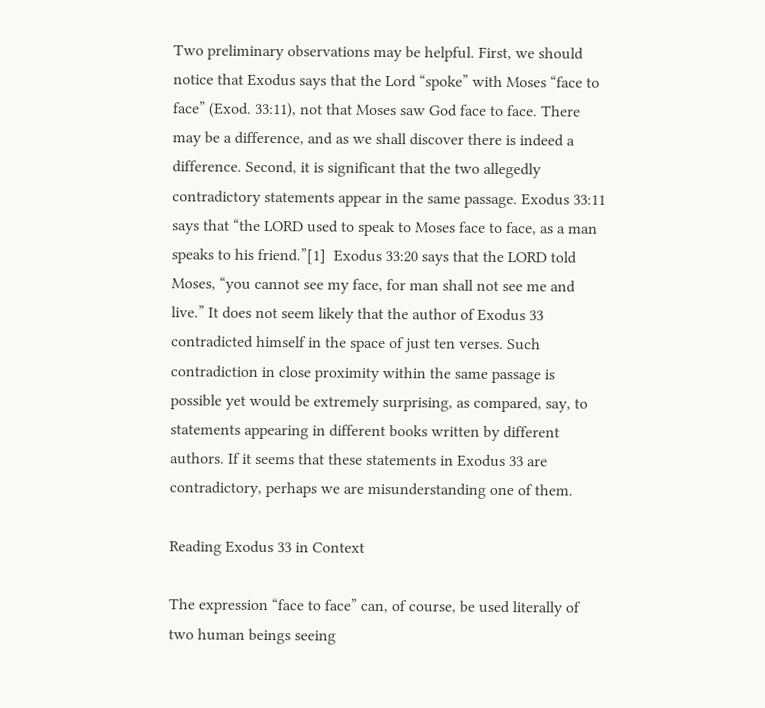Two preliminary observations may be helpful. First, we should notice that Exodus says that the Lord “spoke” with Moses “face to face” (Exod. 33:11), not that Moses saw God face to face. There may be a difference, and as we shall discover there is indeed a difference. Second, it is significant that the two allegedly contradictory statements appear in the same passage. Exodus 33:11 says that “the LORD used to speak to Moses face to face, as a man speaks to his friend.”[1]  Exodus 33:20 says that the LORD told Moses, “you cannot see my face, for man shall not see me and live.” It does not seem likely that the author of Exodus 33 contradicted himself in the space of just ten verses. Such contradiction in close proximity within the same passage is possible yet would be extremely surprising, as compared, say, to statements appearing in different books written by different authors. If it seems that these statements in Exodus 33 are contradictory, perhaps we are misunderstanding one of them.

Reading Exodus 33 in Context

The expression “face to face” can, of course, be used literally of two human beings seeing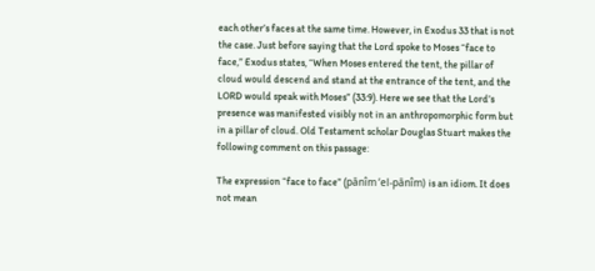each other’s faces at the same time. However, in Exodus 33 that is not the case. Just before saying that the Lord spoke to Moses “face to face,” Exodus states, “When Moses entered the tent, the pillar of cloud would descend and stand at the entrance of the tent, and the LORD would speak with Moses” (33:9). Here we see that the Lord’s presence was manifested visibly not in an anthropomorphic form but in a pillar of cloud. Old Testament scholar Douglas Stuart makes the following comment on this passage:

The expression “face to face” (pānîm ’el-pānîm) is an idiom. It does not mean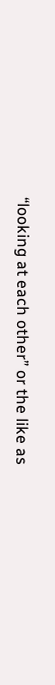“looking at each other” or the like as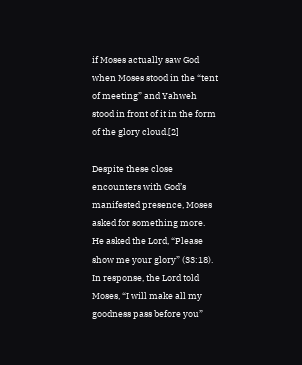if Moses actually saw God when Moses stood in the “tent of meeting” and Yahweh stood in front of it in the form of the glory cloud.[2]

Despite these close encounters with God’s manifested presence, Moses asked for something more. He asked the Lord, “Please show me your glory” (33:18). In response, the Lord told Moses, “I will make all my goodness pass before you”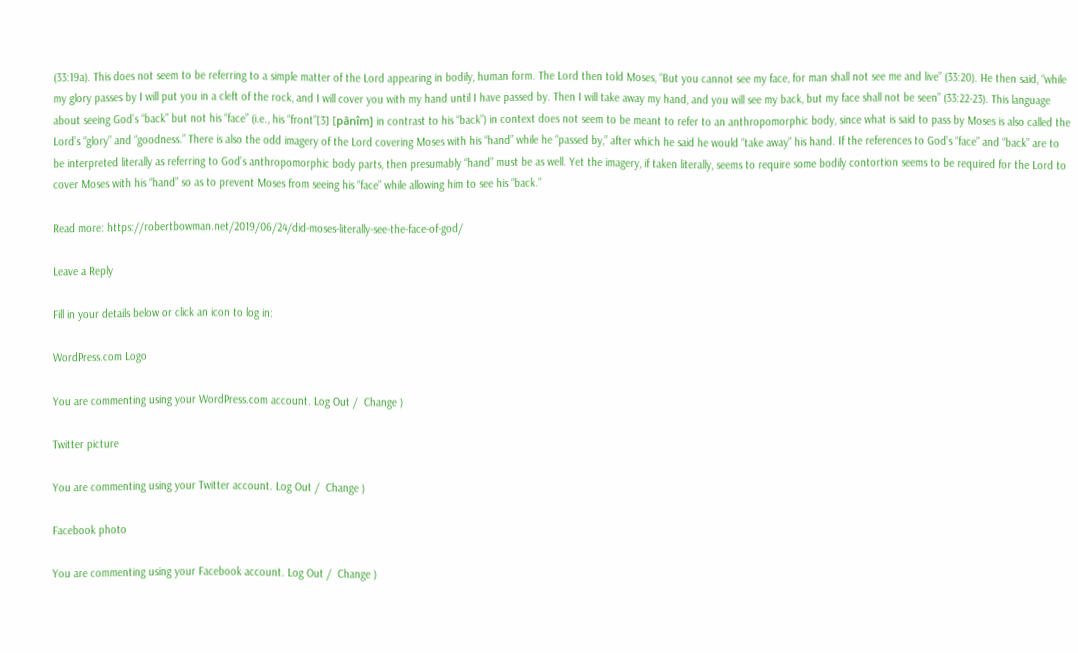(33:19a). This does not seem to be referring to a simple matter of the Lord appearing in bodily, human form. The Lord then told Moses, “But you cannot see my face, for man shall not see me and live” (33:20). He then said, “while my glory passes by I will put you in a cleft of the rock, and I will cover you with my hand until I have passed by. Then I will take away my hand, and you will see my back, but my face shall not be seen” (33:22-23). This language about seeing God’s “back” but not his “face” (i.e., his “front”[3] [pānîm] in contrast to his “back”) in context does not seem to be meant to refer to an anthropomorphic body, since what is said to pass by Moses is also called the Lord’s “glory” and “goodness.” There is also the odd imagery of the Lord covering Moses with his “hand” while he “passed by,” after which he said he would “take away” his hand. If the references to God’s “face” and “back” are to be interpreted literally as referring to God’s anthropomorphic body parts, then presumably “hand” must be as well. Yet the imagery, if taken literally, seems to require some bodily contortion seems to be required for the Lord to cover Moses with his “hand” so as to prevent Moses from seeing his “face” while allowing him to see his “back.”

Read more: https://robertbowman.net/2019/06/24/did-moses-literally-see-the-face-of-god/

Leave a Reply

Fill in your details below or click an icon to log in:

WordPress.com Logo

You are commenting using your WordPress.com account. Log Out /  Change )

Twitter picture

You are commenting using your Twitter account. Log Out /  Change )

Facebook photo

You are commenting using your Facebook account. Log Out /  Change )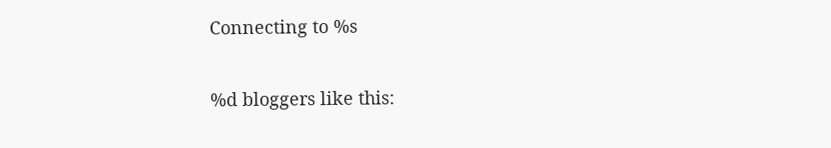Connecting to %s

%d bloggers like this: